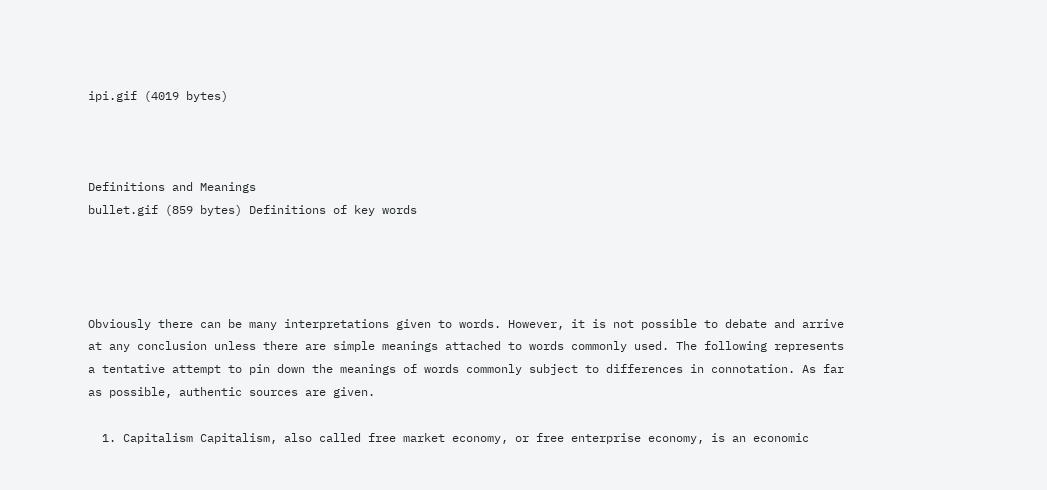ipi.gif (4019 bytes)



Definitions and Meanings
bullet.gif (859 bytes) Definitions of key words




Obviously there can be many interpretations given to words. However, it is not possible to debate and arrive at any conclusion unless there are simple meanings attached to words commonly used. The following represents a tentative attempt to pin down the meanings of words commonly subject to differences in connotation. As far as possible, authentic sources are given.

  1. Capitalism Capitalism, also called free market economy, or free enterprise economy, is an economic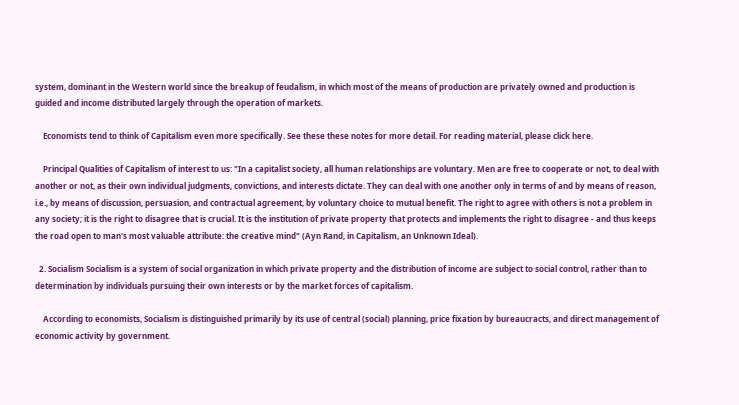system, dominant in the Western world since the breakup of feudalism, in which most of the means of production are privately owned and production is guided and income distributed largely through the operation of markets.

    Economists tend to think of Capitalism even more specifically. See these these notes for more detail. For reading material, please click here.

    Principal Qualities of Capitalism of interest to us: "In a capitalist society, all human relationships are voluntary. Men are free to cooperate or not, to deal with another or not, as their own individual judgments, convictions, and interests dictate. They can deal with one another only in terms of and by means of reason, i.e., by means of discussion, persuasion, and contractual agreement, by voluntary choice to mutual benefit. The right to agree with others is not a problem in any society; it is the right to disagree that is crucial. It is the institution of private property that protects and implements the right to disagree - and thus keeps the road open to man's most valuable attribute: the creative mind" (Ayn Rand, in Capitalism, an Unknown Ideal).

  2. Socialism Socialism is a system of social organization in which private property and the distribution of income are subject to social control, rather than to determination by individuals pursuing their own interests or by the market forces of capitalism.

    According to economists, Socialism is distinguished primarily by its use of central (social) planning, price fixation by bureaucracts, and direct management of economic activity by government.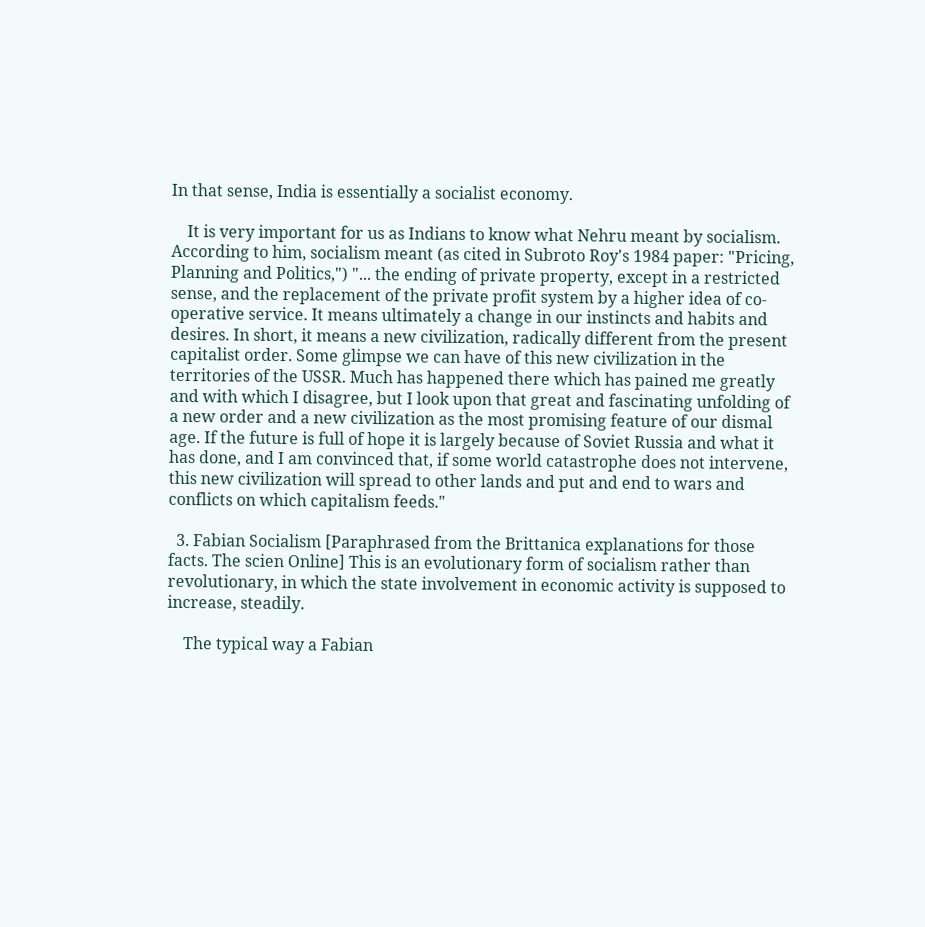In that sense, India is essentially a socialist economy.

    It is very important for us as Indians to know what Nehru meant by socialism. According to him, socialism meant (as cited in Subroto Roy's 1984 paper: "Pricing, Planning and Politics,") "... the ending of private property, except in a restricted sense, and the replacement of the private profit system by a higher idea of co-operative service. It means ultimately a change in our instincts and habits and desires. In short, it means a new civilization, radically different from the present capitalist order. Some glimpse we can have of this new civilization in the territories of the USSR. Much has happened there which has pained me greatly and with which I disagree, but I look upon that great and fascinating unfolding of a new order and a new civilization as the most promising feature of our dismal age. If the future is full of hope it is largely because of Soviet Russia and what it has done, and I am convinced that, if some world catastrophe does not intervene, this new civilization will spread to other lands and put and end to wars and conflicts on which capitalism feeds."

  3. Fabian Socialism [Paraphrased from the Brittanica explanations for those facts. The scien Online] This is an evolutionary form of socialism rather than revolutionary, in which the state involvement in economic activity is supposed to increase, steadily.

    The typical way a Fabian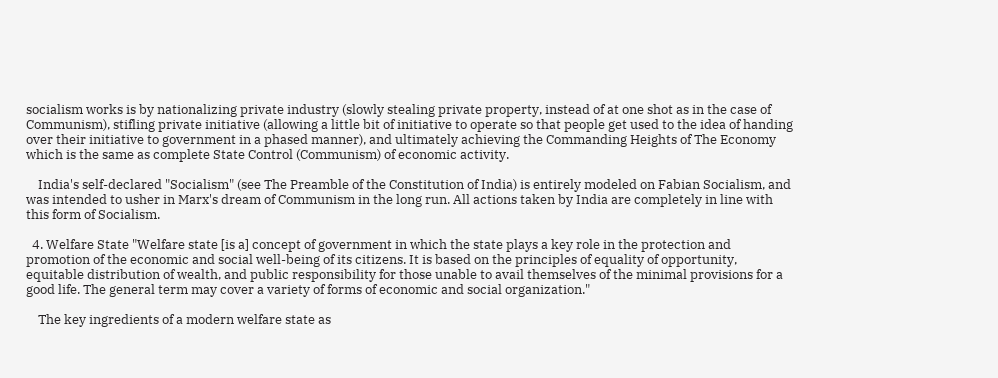socialism works is by nationalizing private industry (slowly stealing private property, instead of at one shot as in the case of Communism), stifling private initiative (allowing a little bit of initiative to operate so that people get used to the idea of handing over their initiative to government in a phased manner), and ultimately achieving the Commanding Heights of The Economy which is the same as complete State Control (Communism) of economic activity.

    India's self-declared "Socialism" (see The Preamble of the Constitution of India) is entirely modeled on Fabian Socialism, and was intended to usher in Marx's dream of Communism in the long run. All actions taken by India are completely in line with this form of Socialism.

  4. Welfare State "Welfare state [is a] concept of government in which the state plays a key role in the protection and promotion of the economic and social well-being of its citizens. It is based on the principles of equality of opportunity, equitable distribution of wealth, and public responsibility for those unable to avail themselves of the minimal provisions for a good life. The general term may cover a variety of forms of economic and social organization."

    The key ingredients of a modern welfare state as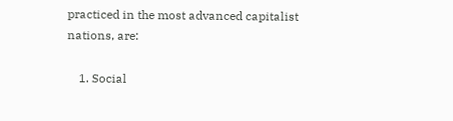practiced in the most advanced capitalist nations, are:

    1. Social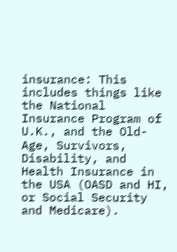insurance: This includes things like the National Insurance Program of U.K., and the Old-Age, Survivors, Disability, and Health Insurance in the USA (OASD and HI, or Social Security and Medicare).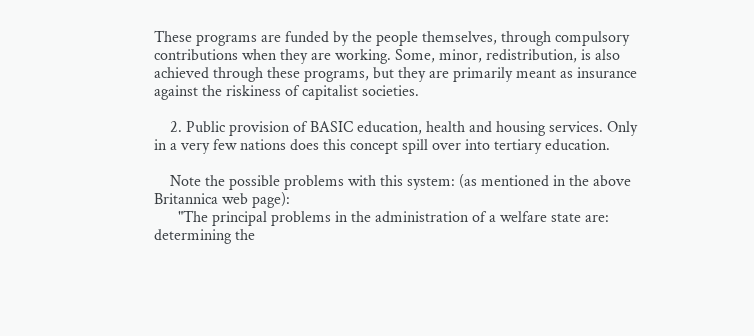These programs are funded by the people themselves, through compulsory contributions when they are working. Some, minor, redistribution, is also achieved through these programs, but they are primarily meant as insurance against the riskiness of capitalist societies.

    2. Public provision of BASIC education, health and housing services. Only in a very few nations does this concept spill over into tertiary education.

    Note the possible problems with this system: (as mentioned in the above Britannica web page):
      "The principal problems in the administration of a welfare state are: determining the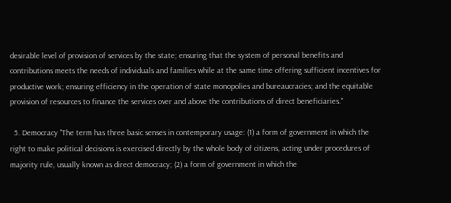desirable level of provision of services by the state; ensuring that the system of personal benefits and contributions meets the needs of individuals and families while at the same time offering sufficient incentives for productive work; ensuring efficiency in the operation of state monopolies and bureaucracies; and the equitable provision of resources to finance the services over and above the contributions of direct beneficiaries."

  5. Democracy "The term has three basic senses in contemporary usage: (1) a form of government in which the right to make political decisions is exercised directly by the whole body of citizens, acting under procedures of majority rule, usually known as direct democracy; (2) a form of government in which the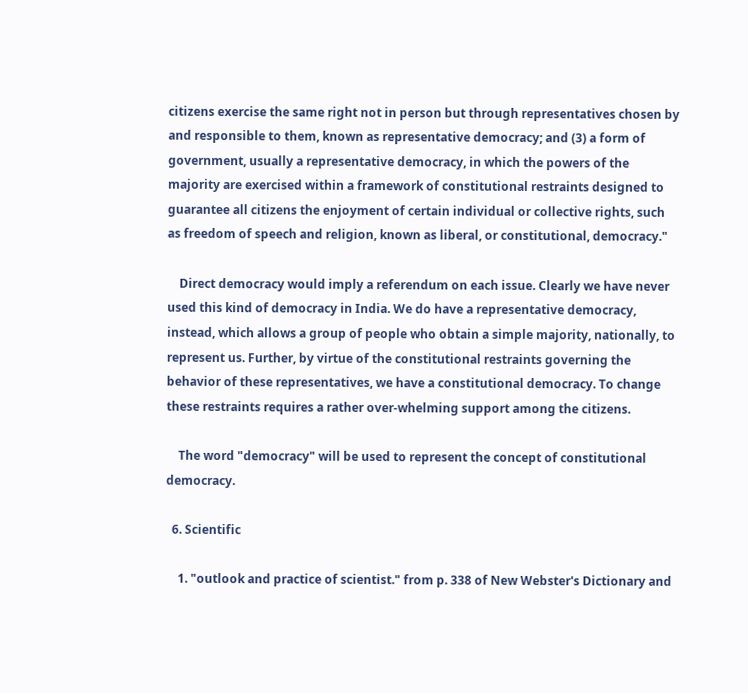citizens exercise the same right not in person but through representatives chosen by and responsible to them, known as representative democracy; and (3) a form of government, usually a representative democracy, in which the powers of the majority are exercised within a framework of constitutional restraints designed to guarantee all citizens the enjoyment of certain individual or collective rights, such as freedom of speech and religion, known as liberal, or constitutional, democracy."

    Direct democracy would imply a referendum on each issue. Clearly we have never used this kind of democracy in India. We do have a representative democracy, instead, which allows a group of people who obtain a simple majority, nationally, to represent us. Further, by virtue of the constitutional restraints governing the behavior of these representatives, we have a constitutional democracy. To change these restraints requires a rather over-whelming support among the citizens.

    The word "democracy" will be used to represent the concept of constitutional democracy.

  6. Scientific

    1. "outlook and practice of scientist." from p. 338 of New Webster's Dictionary and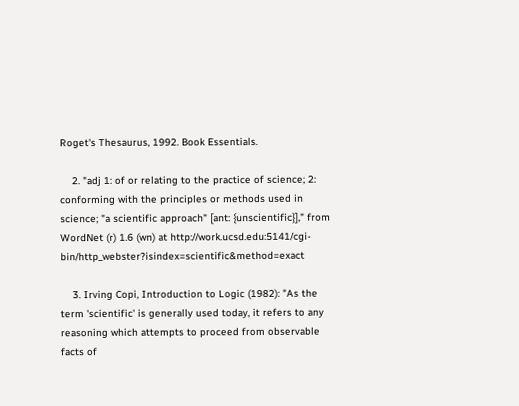Roget's Thesaurus, 1992. Book Essentials.

    2. "adj 1: of or relating to the practice of science; 2: conforming with the principles or methods used in science; "a scientific approach" [ant: {unscientific}]," from WordNet (r) 1.6 (wn) at http://work.ucsd.edu:5141/cgi-bin/http_webster?isindex=scientific&method=exact

    3. Irving Copi, Introduction to Logic (1982): "As the term 'scientific' is generally used today, it refers to any reasoning which attempts to proceed from observable facts of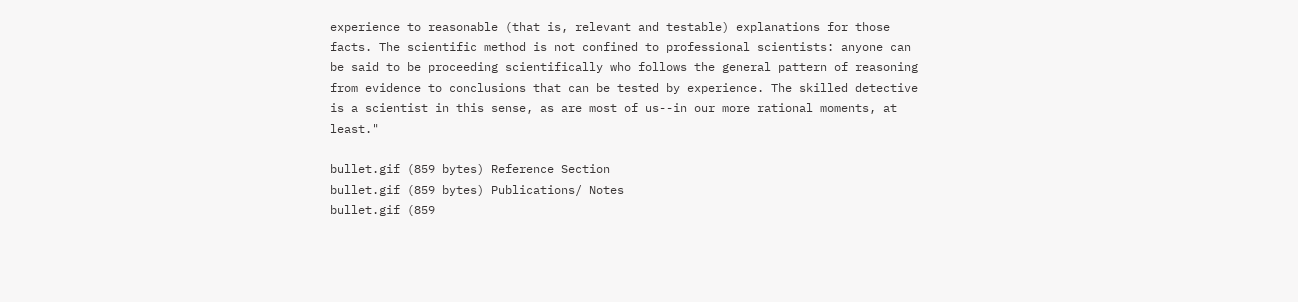experience to reasonable (that is, relevant and testable) explanations for those facts. The scientific method is not confined to professional scientists: anyone can be said to be proceeding scientifically who follows the general pattern of reasoning from evidence to conclusions that can be tested by experience. The skilled detective is a scientist in this sense, as are most of us--in our more rational moments, at least."

bullet.gif (859 bytes) Reference Section
bullet.gif (859 bytes) Publications/ Notes
bullet.gif (859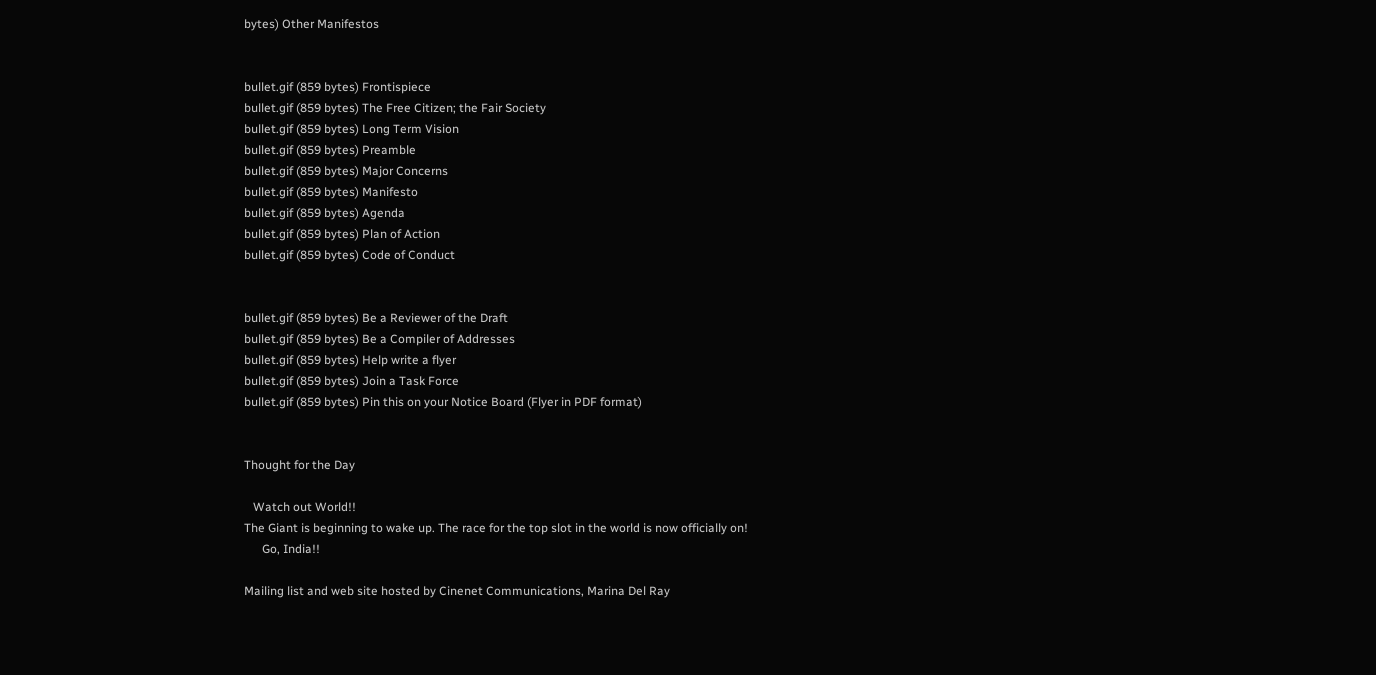bytes) Other Manifestos


bullet.gif (859 bytes) Frontispiece
bullet.gif (859 bytes) The Free Citizen; the Fair Society
bullet.gif (859 bytes) Long Term Vision
bullet.gif (859 bytes) Preamble
bullet.gif (859 bytes) Major Concerns
bullet.gif (859 bytes) Manifesto
bullet.gif (859 bytes) Agenda
bullet.gif (859 bytes) Plan of Action
bullet.gif (859 bytes) Code of Conduct


bullet.gif (859 bytes) Be a Reviewer of the Draft
bullet.gif (859 bytes) Be a Compiler of Addresses
bullet.gif (859 bytes) Help write a flyer
bullet.gif (859 bytes) Join a Task Force
bullet.gif (859 bytes) Pin this on your Notice Board (Flyer in PDF format)


Thought for the Day

   Watch out World!!
The Giant is beginning to wake up. The race for the top slot in the world is now officially on!
      Go, India!!

Mailing list and web site hosted by Cinenet Communications, Marina Del Ray